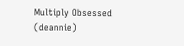Multiply Obsessed (deannie)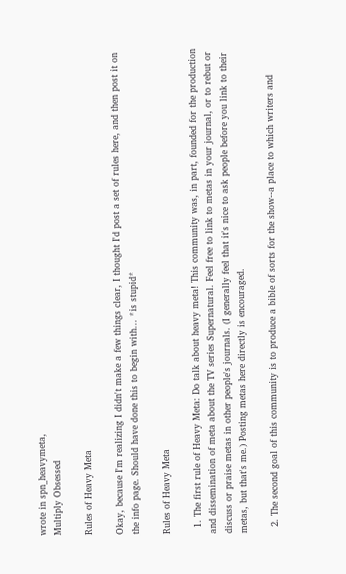wrote in spn_heavymeta,
Multiply Obsessed

Rules of Heavy Meta

Okay, because I'm realizing I didn't make a few things clear, I thought I'd post a set of rules here, and then post it on the info page. Should have done this to begin with... *is stupid*

Rules of Heavy Meta

  1. The first rule of Heavy Meta: Do talk about heavy meta! This community was, in part, founded for the production and dissemination of meta about the TV series Supernatural. Feel free to link to metas in your journal, or to rebut or discuss or praise metas in other people's journals. (I generally feel that it's nice to ask people before you link to their metas, but that's me.) Posting metas here directly is encouraged.

  2. The second goal of this community is to produce a bible of sorts for the show--a place to which writers and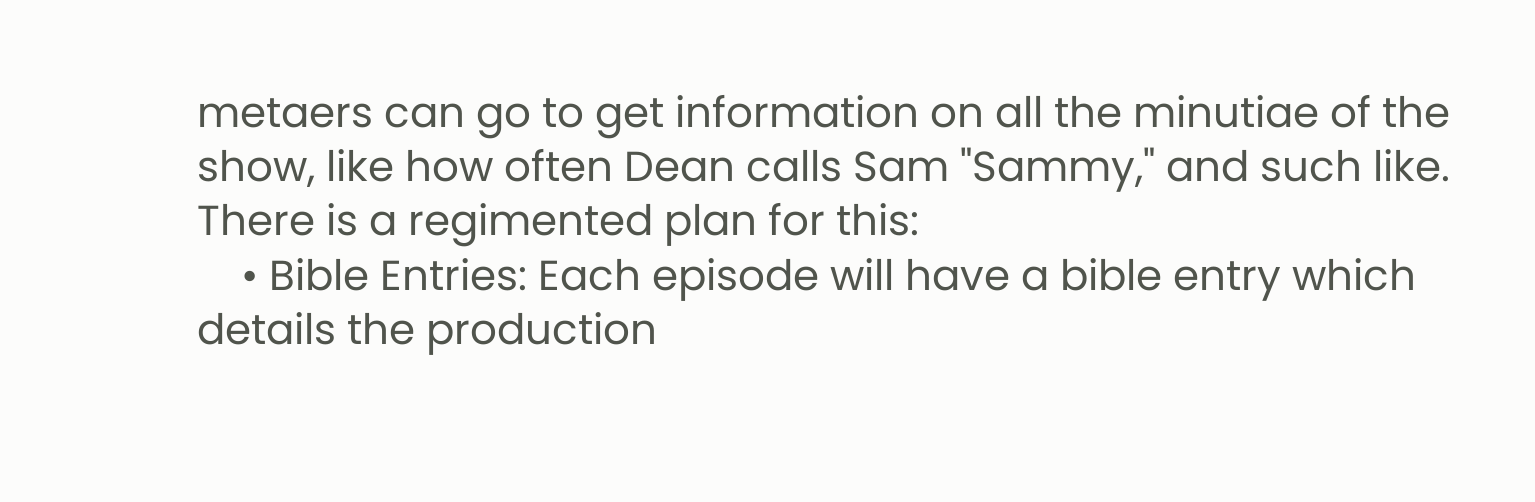metaers can go to get information on all the minutiae of the show, like how often Dean calls Sam "Sammy," and such like. There is a regimented plan for this:
    • Bible Entries: Each episode will have a bible entry which details the production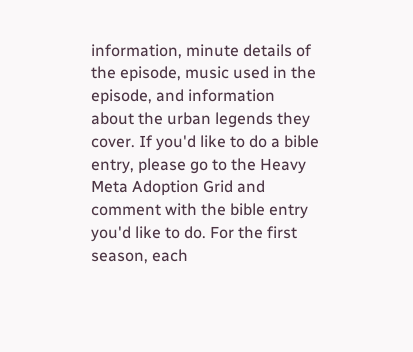information, minute details of the episode, music used in the episode, and information about the urban legends they cover. If you'd like to do a bible entry, please go to the Heavy Meta Adoption Grid and comment with the bible entry you'd like to do. For the first season, each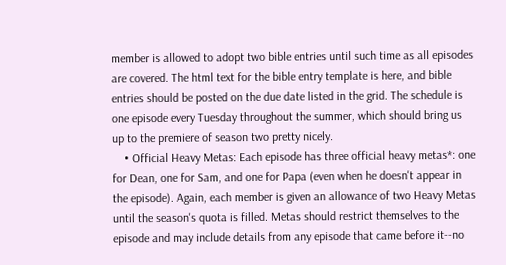member is allowed to adopt two bible entries until such time as all episodes are covered. The html text for the bible entry template is here, and bible entries should be posted on the due date listed in the grid. The schedule is one episode every Tuesday throughout the summer, which should bring us up to the premiere of season two pretty nicely.
    • Official Heavy Metas: Each episode has three official heavy metas*: one for Dean, one for Sam, and one for Papa (even when he doesn't appear in the episode). Again, each member is given an allowance of two Heavy Metas until the season's quota is filled. Metas should restrict themselves to the episode and may include details from any episode that came before it--no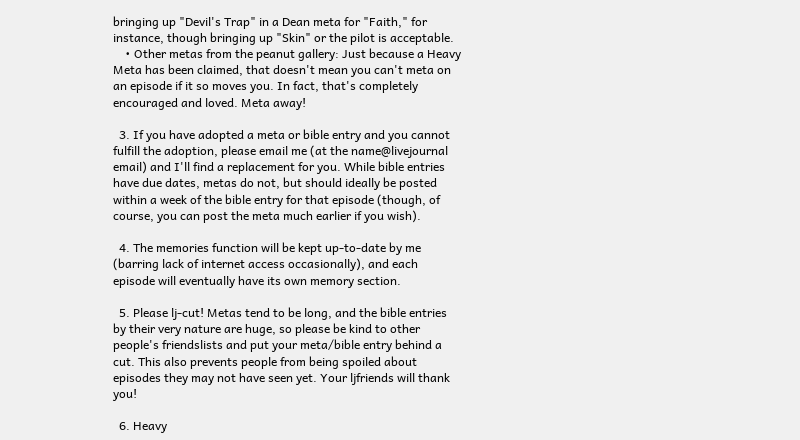bringing up "Devil's Trap" in a Dean meta for "Faith," for instance, though bringing up "Skin" or the pilot is acceptable.
    • Other metas from the peanut gallery: Just because a Heavy Meta has been claimed, that doesn't mean you can't meta on an episode if it so moves you. In fact, that's completely encouraged and loved. Meta away!

  3. If you have adopted a meta or bible entry and you cannot fulfill the adoption, please email me (at the name@livejournal email) and I'll find a replacement for you. While bible entries have due dates, metas do not, but should ideally be posted within a week of the bible entry for that episode (though, of course, you can post the meta much earlier if you wish).

  4. The memories function will be kept up-to-date by me (barring lack of internet access occasionally), and each episode will eventually have its own memory section.

  5. Please lj-cut! Metas tend to be long, and the bible entries by their very nature are huge, so please be kind to other people's friendslists and put your meta/bible entry behind a cut. This also prevents people from being spoiled about episodes they may not have seen yet. Your ljfriends will thank you!

  6. Heavy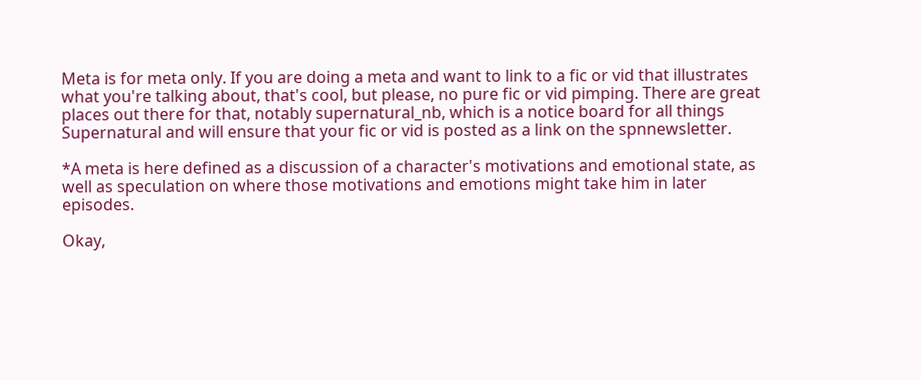Meta is for meta only. If you are doing a meta and want to link to a fic or vid that illustrates what you're talking about, that's cool, but please, no pure fic or vid pimping. There are great places out there for that, notably supernatural_nb, which is a notice board for all things Supernatural and will ensure that your fic or vid is posted as a link on the spnnewsletter.

*A meta is here defined as a discussion of a character's motivations and emotional state, as well as speculation on where those motivations and emotions might take him in later episodes.

Okay,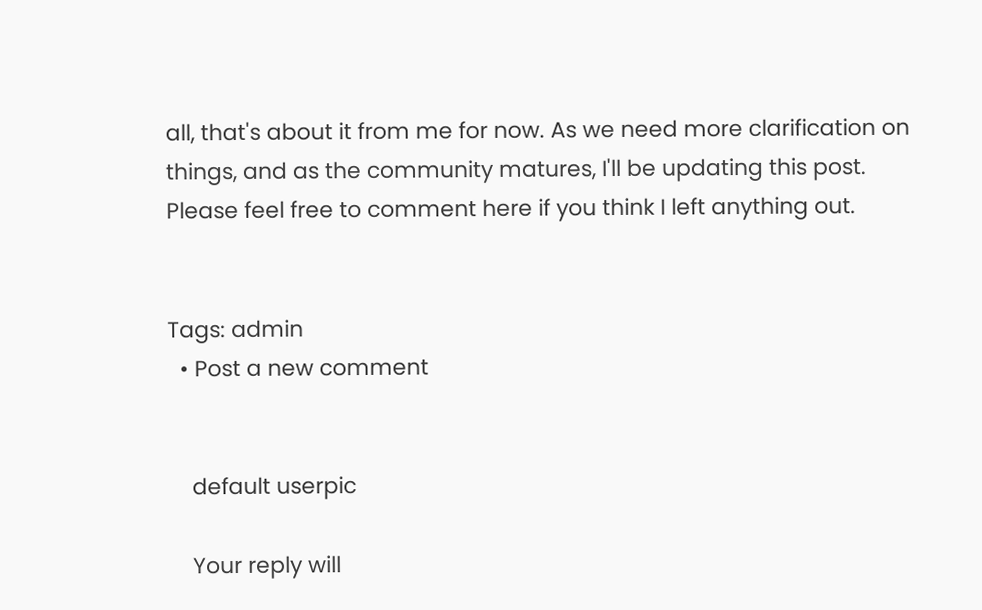all, that's about it from me for now. As we need more clarification on things, and as the community matures, I'll be updating this post. Please feel free to comment here if you think I left anything out.


Tags: admin
  • Post a new comment


    default userpic

    Your reply will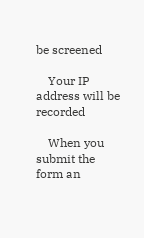be screened

    Your IP address will be recorded

    When you submit the form an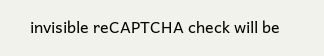invisible reCAPTCHA check will be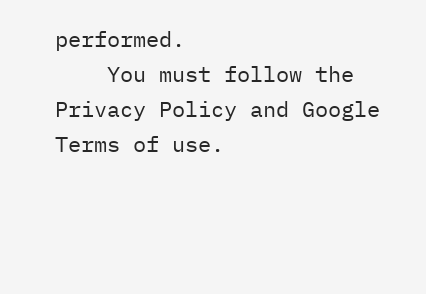performed.
    You must follow the Privacy Policy and Google Terms of use.